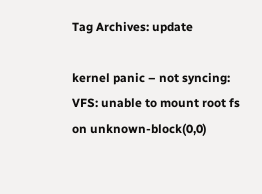Tag Archives: update

kernel panic – not syncing: VFS: unable to mount root fs on unknown-block(0,0)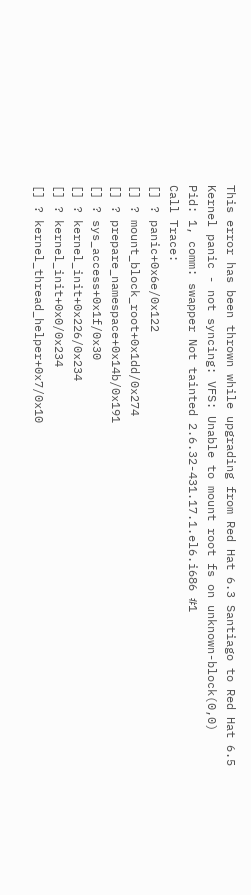This error has been thrown while upgrading from Red Hat 6.3 Santiago to Red Hat 6.5
Kernel panic - not syncing: VFS: Unable to mount root fs on unknown-block(0,0)
Pid: 1, comm: swapper Not tainted 2.6.32-431.17.1.el6.i686 #1
Call Trace:
[] ? panic+0x6e/0x122
[] ? mount_block_root+0x1dd/0x274
[] ? prepare_namespace+0x14b/0x191
[] ? sys_access+0x1f/0x30
[] ? kernel_init+0x226/0x234
[] ? kernel_init+0x0/0x234
[] ? kernel_thread_helper+0x7/0x10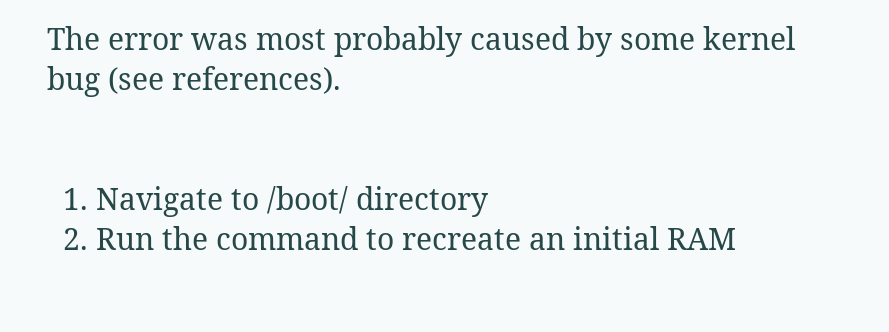The error was most probably caused by some kernel bug (see references).


  1. Navigate to /boot/ directory
  2. Run the command to recreate an initial RAM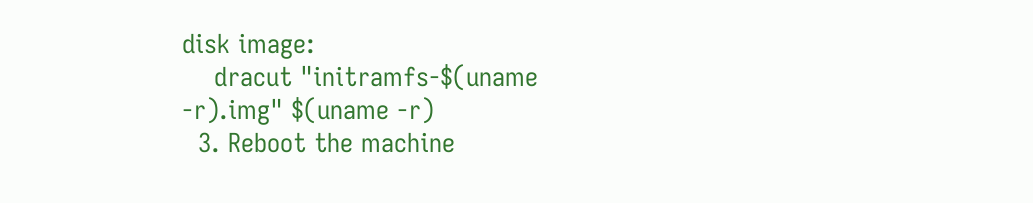disk image:
    dracut "initramfs-$(uname -r).img" $(uname -r)
  3. Reboot the machine